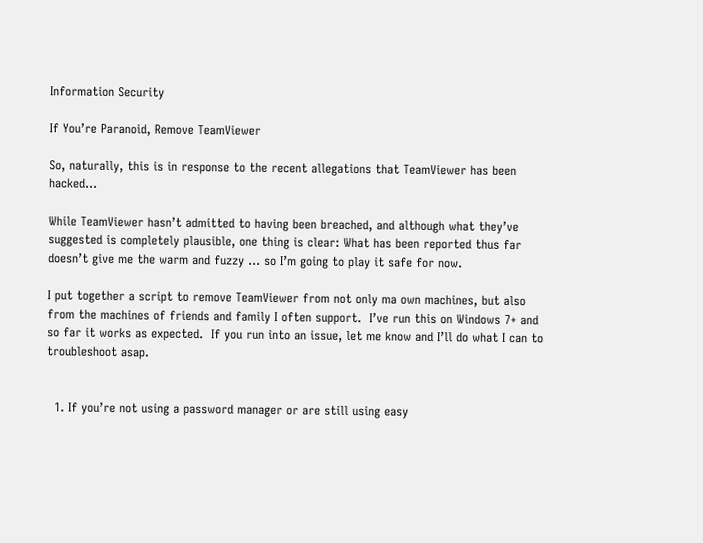Information Security

If You’re Paranoid, Remove TeamViewer

So, naturally, this is in response to the recent allegations that TeamViewer has been hacked…

While TeamViewer hasn’t admitted to having been breached, and although what they’ve suggested is completely plausible, one thing is clear: What has been reported thus far doesn’t give me the warm and fuzzy … so I’m going to play it safe for now.

I put together a script to remove TeamViewer from not only ma own machines, but also from the machines of friends and family I often support.  I’ve run this on Windows 7+ and so far it works as expected.  If you run into an issue, let me know and I’ll do what I can to troubleshoot asap.


  1. If you’re not using a password manager or are still using easy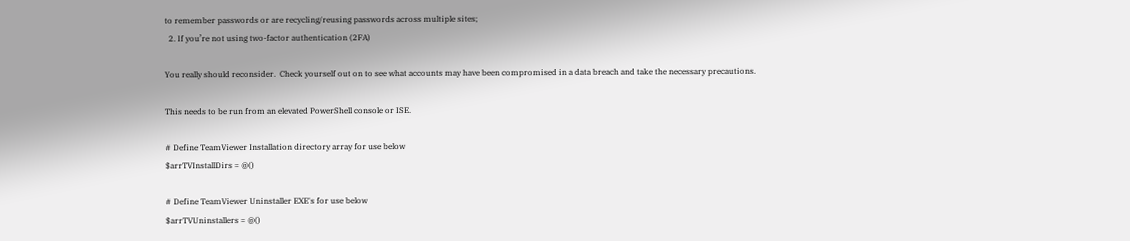to remember passwords or are recycling/reusing passwords across multiple sites;
  2. If you’re not using two-factor authentication (2FA)

You really should reconsider.  Check yourself out on to see what accounts may have been compromised in a data breach and take the necessary precautions.

This needs to be run from an elevated PowerShell console or ISE.

# Define TeamViewer Installation directory array for use below
$arrTVInstallDirs = @()

# Define TeamViewer Uninstaller EXE's for use below
$arrTVUninstallers = @()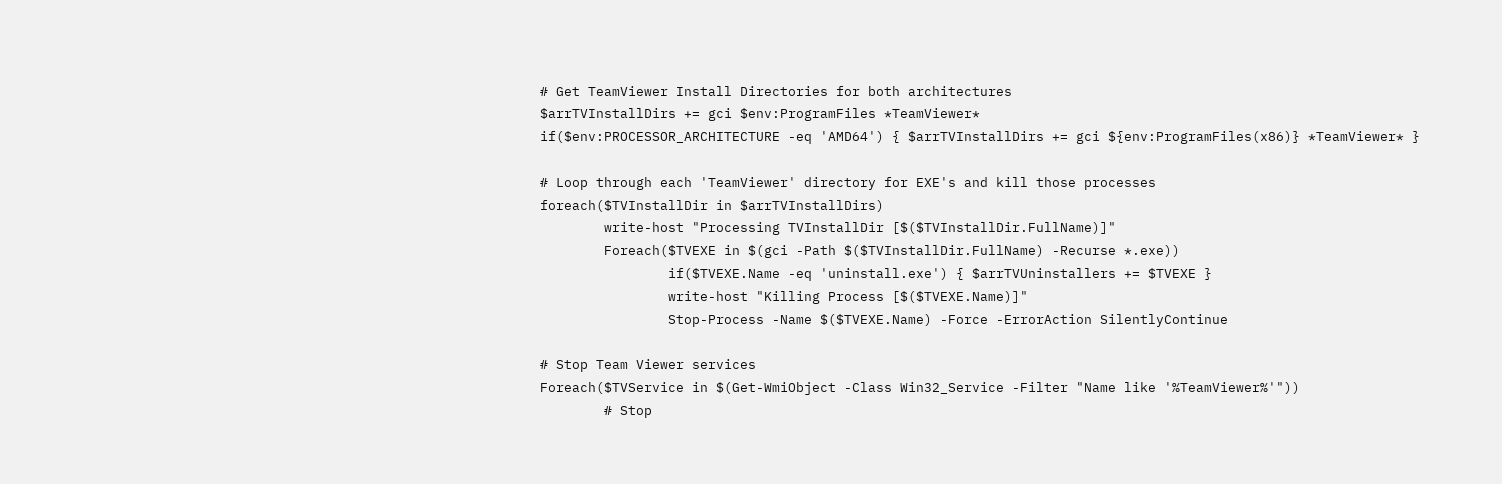# Get TeamViewer Install Directories for both architectures
$arrTVInstallDirs += gci $env:ProgramFiles *TeamViewer*
if($env:PROCESSOR_ARCHITECTURE -eq 'AMD64') { $arrTVInstallDirs += gci ${env:ProgramFiles(x86)} *TeamViewer* }

# Loop through each 'TeamViewer' directory for EXE's and kill those processes
foreach($TVInstallDir in $arrTVInstallDirs)
        write-host "Processing TVInstallDir [$($TVInstallDir.FullName)]"
        Foreach($TVEXE in $(gci -Path $($TVInstallDir.FullName) -Recurse *.exe))
                if($TVEXE.Name -eq 'uninstall.exe') { $arrTVUninstallers += $TVEXE }
                write-host "Killing Process [$($TVEXE.Name)]"
                Stop-Process -Name $($TVEXE.Name) -Force -ErrorAction SilentlyContinue

# Stop Team Viewer services
Foreach($TVService in $(Get-WmiObject -Class Win32_Service -Filter "Name like '%TeamViewer%'"))
        # Stop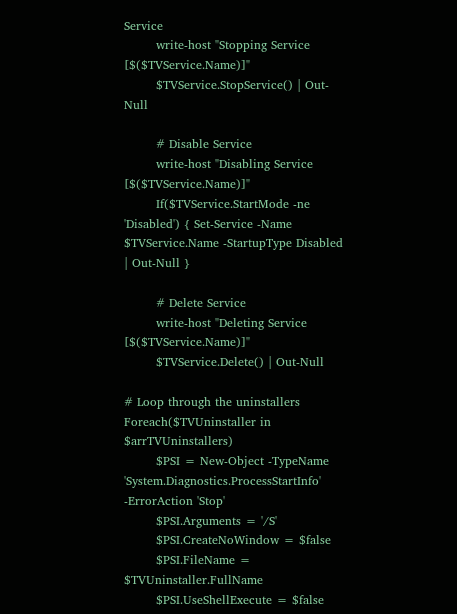Service
        write-host "Stopping Service [$($TVService.Name)]"
        $TVService.StopService() | Out-Null

        # Disable Service
        write-host "Disabling Service [$($TVService.Name)]"
        If($TVService.StartMode -ne 'Disabled') { Set-Service -Name $TVService.Name -StartupType Disabled | Out-Null }

        # Delete Service
        write-host "Deleting Service [$($TVService.Name)]"
        $TVService.Delete() | Out-Null

# Loop through the uninstallers
Foreach($TVUninstaller in $arrTVUninstallers)
        $PSI = New-Object -TypeName 'System.Diagnostics.ProcessStartInfo' -ErrorAction 'Stop'
        $PSI.Arguments = '/S'
        $PSI.CreateNoWindow = $false
        $PSI.FileName = $TVUninstaller.FullName
        $PSI.UseShellExecute = $false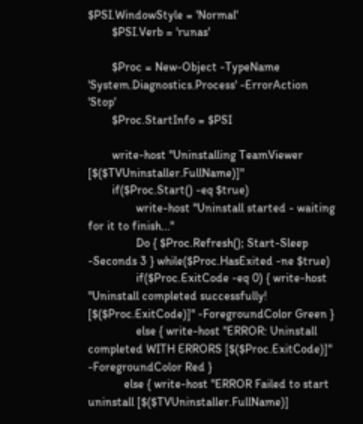$PSI.WindowStyle = 'Normal'
        $PSI.Verb = 'runas'

        $Proc = New-Object -TypeName 'System.Diagnostics.Process' -ErrorAction 'Stop'
        $Proc.StartInfo = $PSI

        write-host "Uninstalling TeamViewer [$($TVUninstaller.FullName)]"
        if($Proc.Start() -eq $true)
                write-host "Uninstall started - waiting for it to finish..."
                Do { $Proc.Refresh(); Start-Sleep -Seconds 3 } while($Proc.HasExited -ne $true)
                if($Proc.ExitCode -eq 0) { write-host "Uninstall completed successfully! [$($Proc.ExitCode)]" -ForegroundColor Green }
                else { write-host "ERROR: Uninstall completed WITH ERRORS [$($Proc.ExitCode)]" -ForegroundColor Red }
            else { write-host "ERROR Failed to start uninstall [$($TVUninstaller.FullName)]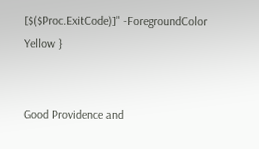[$($Proc.ExitCode)]" -ForegroundColor Yellow }


Good Providence and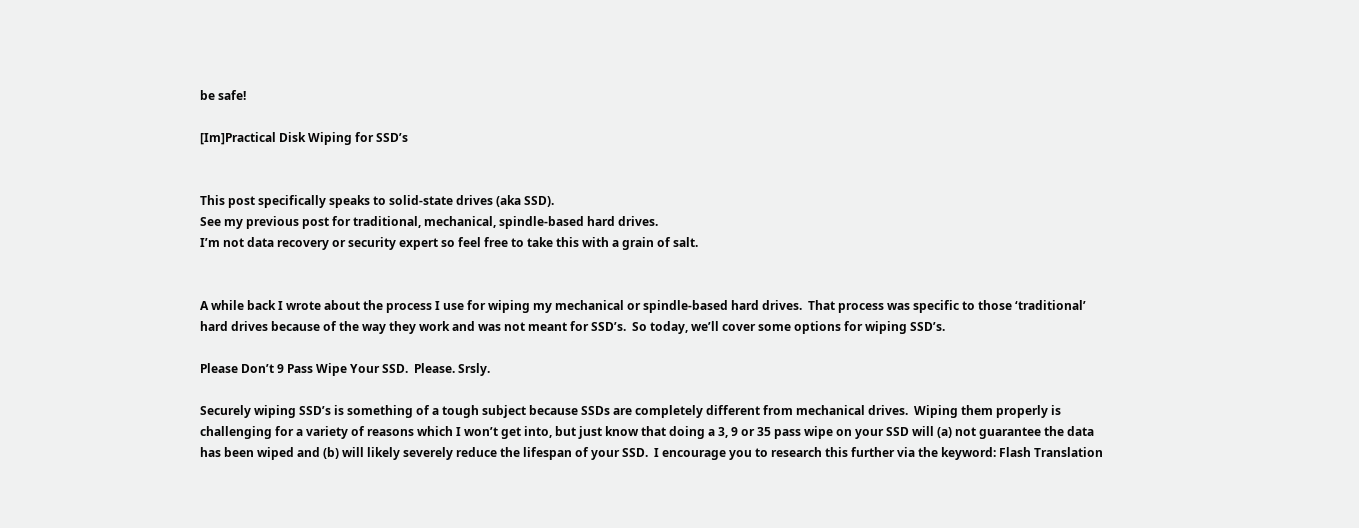be safe!

[Im]Practical Disk Wiping for SSD’s


This post specifically speaks to solid-state drives (aka SSD).
See my previous post for traditional, mechanical, spindle-based hard drives.
I’m not data recovery or security expert so feel free to take this with a grain of salt.


A while back I wrote about the process I use for wiping my mechanical or spindle-based hard drives.  That process was specific to those ‘traditional’ hard drives because of the way they work and was not meant for SSD’s.  So today, we’ll cover some options for wiping SSD’s.

Please Don’t 9 Pass Wipe Your SSD.  Please. Srsly.

Securely wiping SSD’s is something of a tough subject because SSDs are completely different from mechanical drives.  Wiping them properly is challenging for a variety of reasons which I won’t get into, but just know that doing a 3, 9 or 35 pass wipe on your SSD will (a) not guarantee the data has been wiped and (b) will likely severely reduce the lifespan of your SSD.  I encourage you to research this further via the keyword: Flash Translation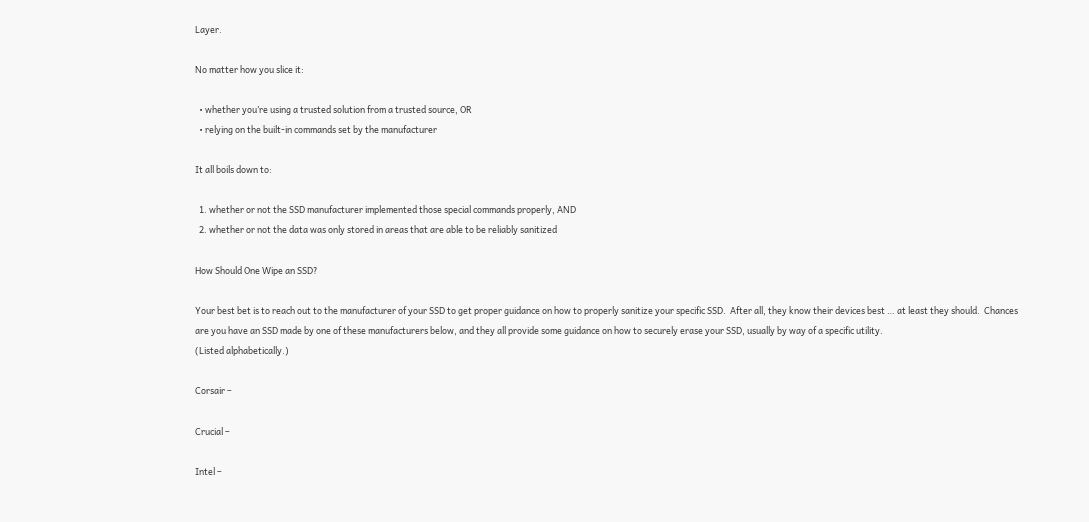Layer.

No matter how you slice it:

  • whether you’re using a trusted solution from a trusted source, OR
  • relying on the built-in commands set by the manufacturer

It all boils down to:

  1. whether or not the SSD manufacturer implemented those special commands properly, AND
  2. whether or not the data was only stored in areas that are able to be reliably sanitized

How Should One Wipe an SSD?

Your best bet is to reach out to the manufacturer of your SSD to get proper guidance on how to properly sanitize your specific SSD.  After all, they know their devices best … at least they should.  Chances are you have an SSD made by one of these manufacturers below, and they all provide some guidance on how to securely erase your SSD, usually by way of a specific utility.
(Listed alphabetically.)

Corsair –

Crucial –

Intel –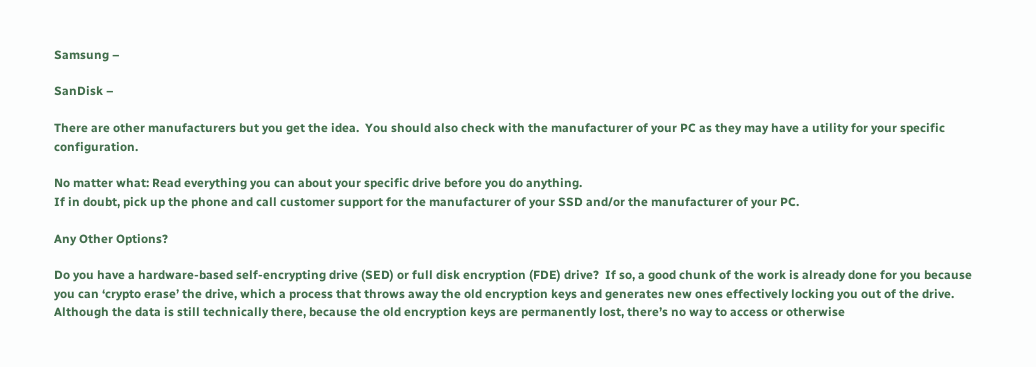Samsung –

SanDisk –

There are other manufacturers but you get the idea.  You should also check with the manufacturer of your PC as they may have a utility for your specific configuration.

No matter what: Read everything you can about your specific drive before you do anything.
If in doubt, pick up the phone and call customer support for the manufacturer of your SSD and/or the manufacturer of your PC.

Any Other Options?

Do you have a hardware-based self-encrypting drive (SED) or full disk encryption (FDE) drive?  If so, a good chunk of the work is already done for you because you can ‘crypto erase’ the drive, which a process that throws away the old encryption keys and generates new ones effectively locking you out of the drive.  Although the data is still technically there, because the old encryption keys are permanently lost, there’s no way to access or otherwise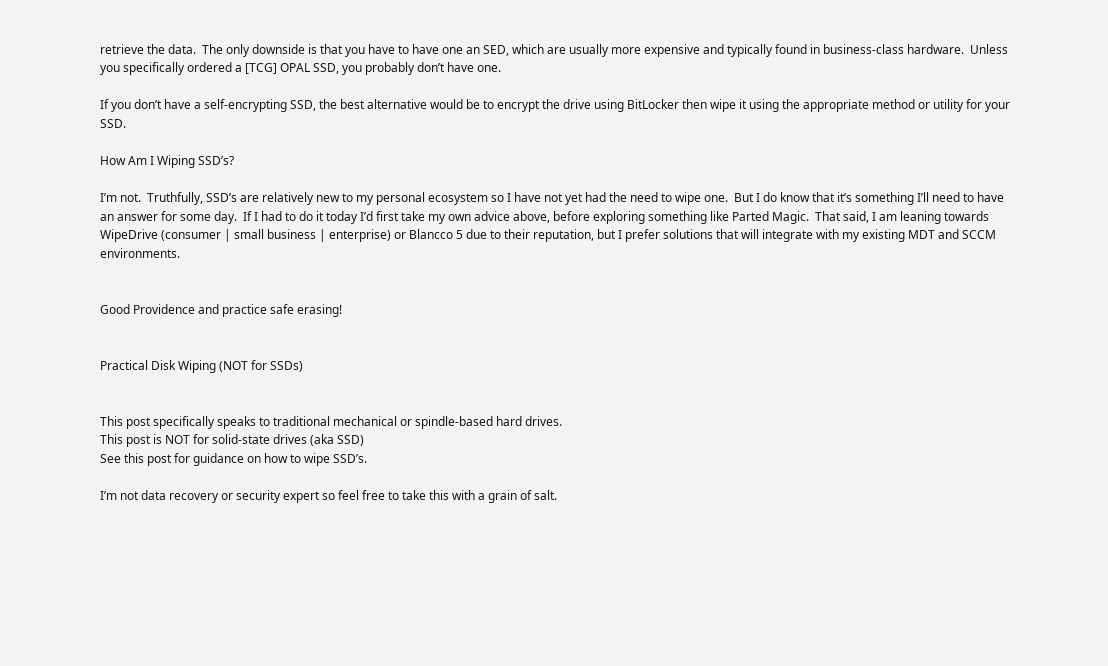retrieve the data.  The only downside is that you have to have one an SED, which are usually more expensive and typically found in business-class hardware.  Unless you specifically ordered a [TCG] OPAL SSD, you probably don’t have one.

If you don’t have a self-encrypting SSD, the best alternative would be to encrypt the drive using BitLocker then wipe it using the appropriate method or utility for your SSD.

How Am I Wiping SSD’s?

I’m not.  Truthfully, SSD’s are relatively new to my personal ecosystem so I have not yet had the need to wipe one.  But I do know that it’s something I’ll need to have an answer for some day.  If I had to do it today I’d first take my own advice above, before exploring something like Parted Magic.  That said, I am leaning towards WipeDrive (consumer | small business | enterprise) or Blancco 5 due to their reputation, but I prefer solutions that will integrate with my existing MDT and SCCM environments.


Good Providence and practice safe erasing!


Practical Disk Wiping (NOT for SSDs)


This post specifically speaks to traditional mechanical or spindle-based hard drives.
This post is NOT for solid-state drives (aka SSD)
See this post for guidance on how to wipe SSD’s.

I’m not data recovery or security expert so feel free to take this with a grain of salt.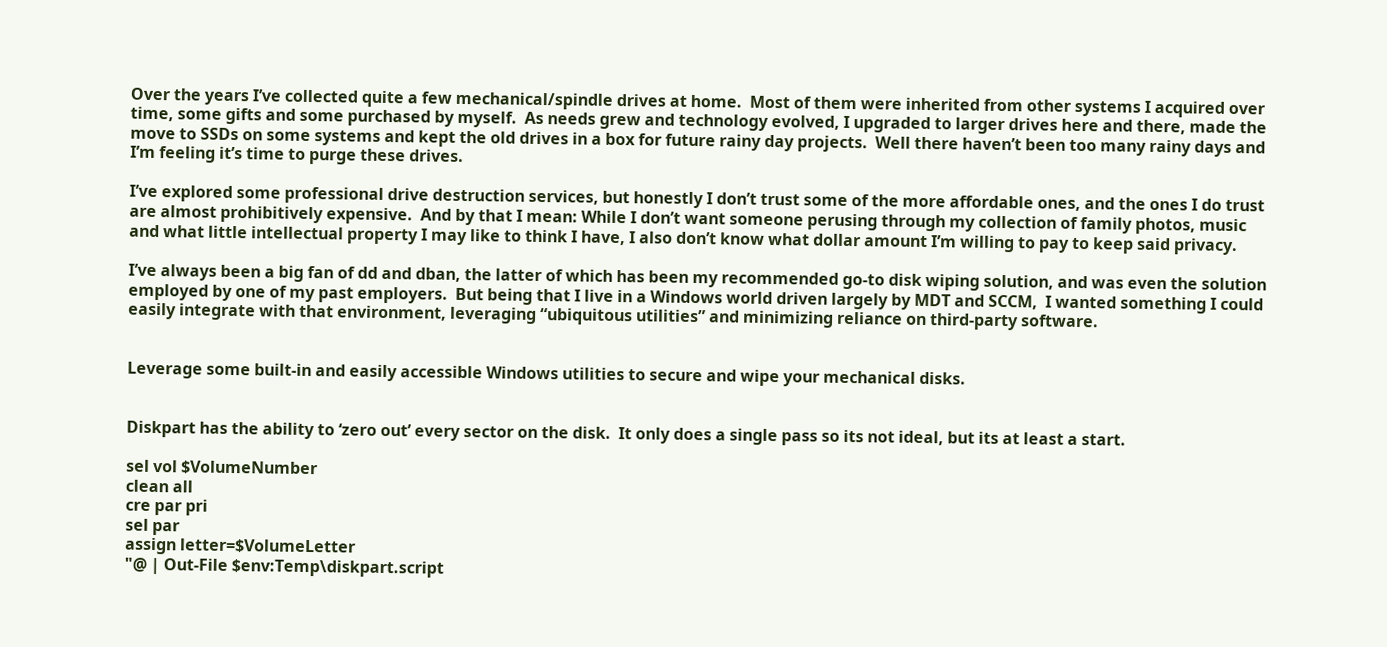Over the years I’ve collected quite a few mechanical/spindle drives at home.  Most of them were inherited from other systems I acquired over time, some gifts and some purchased by myself.  As needs grew and technology evolved, I upgraded to larger drives here and there, made the move to SSDs on some systems and kept the old drives in a box for future rainy day projects.  Well there haven’t been too many rainy days and I’m feeling it’s time to purge these drives.

I’ve explored some professional drive destruction services, but honestly I don’t trust some of the more affordable ones, and the ones I do trust are almost prohibitively expensive.  And by that I mean: While I don’t want someone perusing through my collection of family photos, music and what little intellectual property I may like to think I have, I also don’t know what dollar amount I’m willing to pay to keep said privacy.

I’ve always been a big fan of dd and dban, the latter of which has been my recommended go-to disk wiping solution, and was even the solution employed by one of my past employers.  But being that I live in a Windows world driven largely by MDT and SCCM,  I wanted something I could easily integrate with that environment, leveraging “ubiquitous utilities” and minimizing reliance on third-party software.


Leverage some built-in and easily accessible Windows utilities to secure and wipe your mechanical disks.


Diskpart has the ability to ‘zero out’ every sector on the disk.  It only does a single pass so its not ideal, but its at least a start.

sel vol $VolumeNumber
clean all
cre par pri
sel par
assign letter=$VolumeLetter
"@ | Out-File $env:Temp\diskpart.script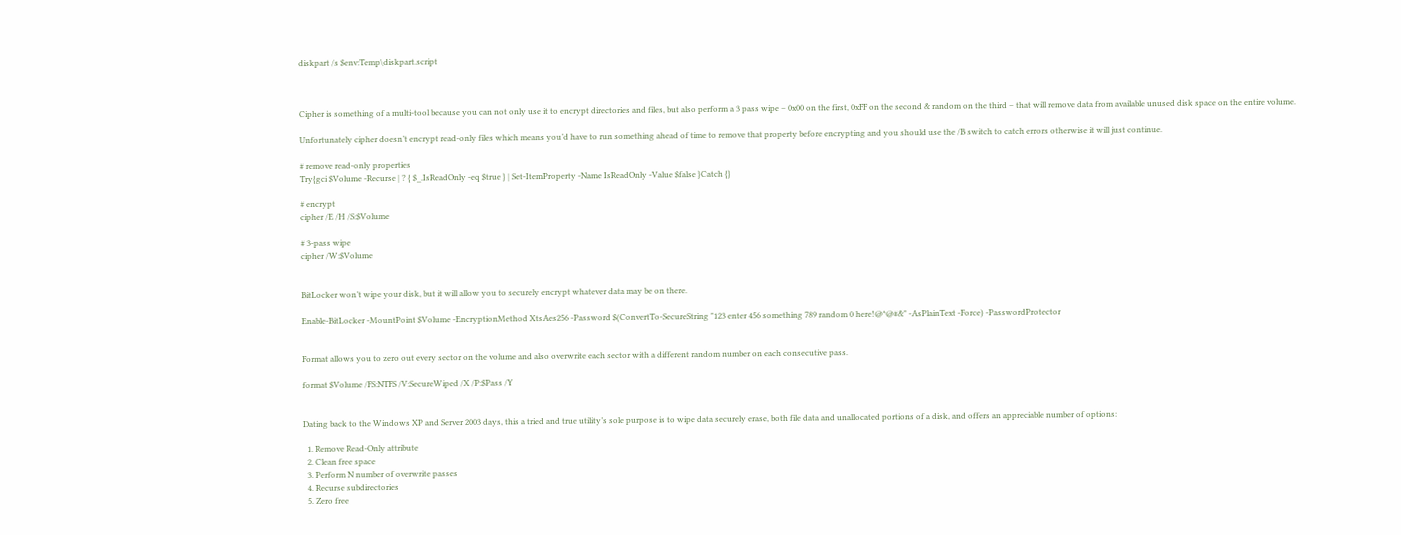diskpart /s $env:Temp\diskpart.script



Cipher is something of a multi-tool because you can not only use it to encrypt directories and files, but also perform a 3 pass wipe – 0x00 on the first, 0xFF on the second & random on the third – that will remove data from available unused disk space on the entire volume.

Unfortunately cipher doesn’t encrypt read-only files which means you’d have to run something ahead of time to remove that property before encrypting and you should use the /B switch to catch errors otherwise it will just continue.

# remove read-only properties
Try{gci $Volume -Recurse | ? { $_.IsReadOnly -eq $true } | Set-ItemProperty -Name IsReadOnly -Value $false }Catch {}

# encrypt
cipher /E /H /S:$Volume

# 3-pass wipe
cipher /W:$Volume


BitLocker won’t wipe your disk, but it will allow you to securely encrypt whatever data may be on there.

Enable-BitLocker -MountPoint $Volume -EncryptionMethod XtsAes256 -Password $(ConvertTo-SecureString "123 enter 456 something 789 random 0 here!@*@#&" -AsPlainText -Force) -PasswordProtector


Format allows you to zero out every sector on the volume and also overwrite each sector with a different random number on each consecutive pass.

format $Volume /FS:NTFS /V:SecureWiped /X /P:$Pass /Y


Dating back to the Windows XP and Server 2003 days, this a tried and true utility’s sole purpose is to wipe data securely erase, both file data and unallocated portions of a disk, and offers an appreciable number of options:

  1. Remove Read-Only attribute
  2. Clean free space
  3. Perform N number of overwrite passes
  4. Recurse subdirectories
  5. Zero free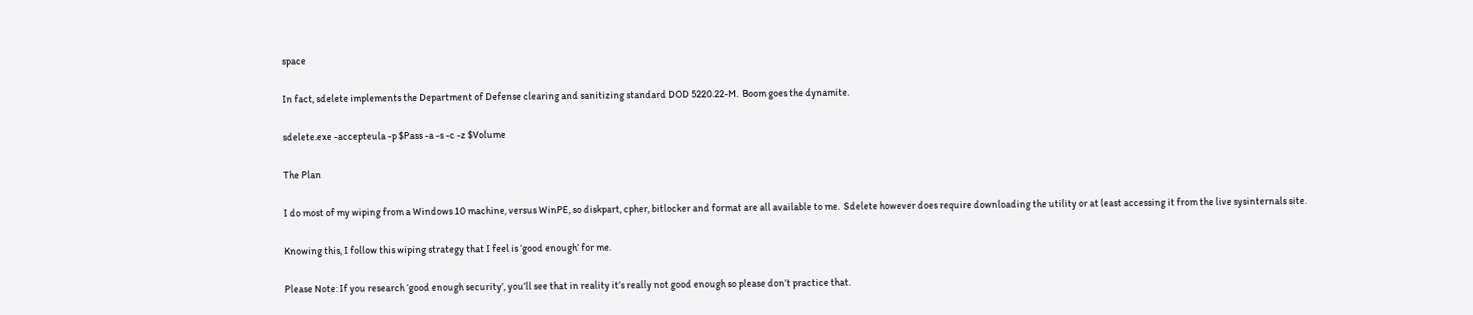space

In fact, sdelete implements the Department of Defense clearing and sanitizing standard DOD 5220.22-M.  Boom goes the dynamite.

sdelete.exe -accepteula -p $Pass -a -s -c -z $Volume

The Plan

I do most of my wiping from a Windows 10 machine, versus WinPE, so diskpart, cpher, bitlocker and format are all available to me.  Sdelete however does require downloading the utility or at least accessing it from the live sysinternals site.

Knowing this, I follow this wiping strategy that I feel is ‘good enough’ for me.

Please Note: If you research ‘good enough security’, you’ll see that in reality it’s really not good enough so please don’t practice that.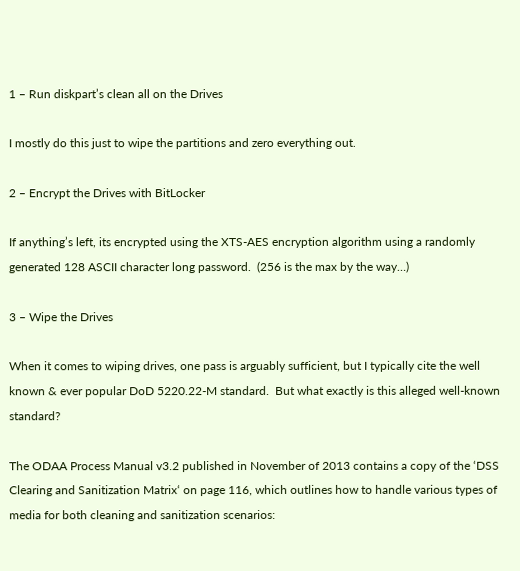1 – Run diskpart’s clean all on the Drives

I mostly do this just to wipe the partitions and zero everything out.

2 – Encrypt the Drives with BitLocker

If anything’s left, its encrypted using the XTS-AES encryption algorithm using a randomly generated 128 ASCII character long password.  (256 is the max by the way…)

3 – Wipe the Drives

When it comes to wiping drives, one pass is arguably sufficient, but I typically cite the well known & ever popular DoD 5220.22-M standard.  But what exactly is this alleged well-known standard?

The ODAA Process Manual v3.2 published in November of 2013 contains a copy of the ‘DSS Clearing and Sanitization Matrix‘ on page 116, which outlines how to handle various types of media for both cleaning and sanitization scenarios: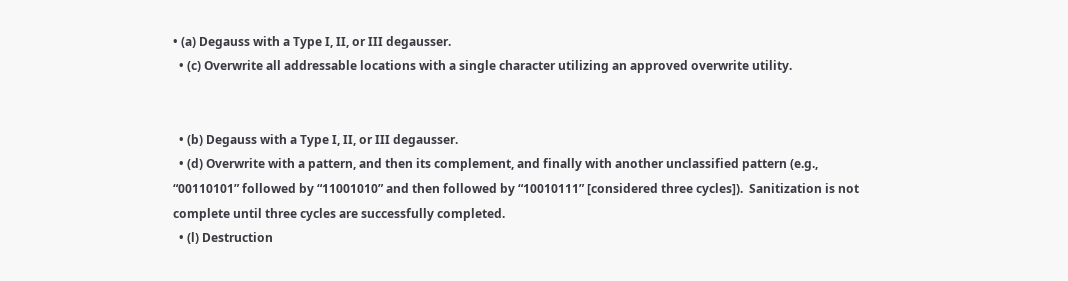• (a) Degauss with a Type I, II, or III degausser.
  • (c) Overwrite all addressable locations with a single character utilizing an approved overwrite utility.


  • (b) Degauss with a Type I, II, or III degausser.
  • (d) Overwrite with a pattern, and then its complement, and finally with another unclassified pattern (e.g., “00110101” followed by “11001010” and then followed by “10010111” [considered three cycles]).  Sanitization is not complete until three cycles are successfully completed.
  • (l) Destruction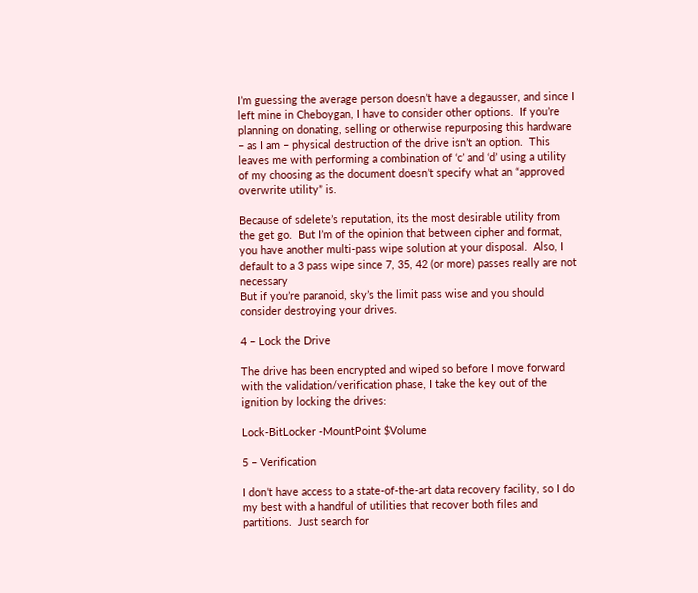I’m guessing the average person doesn’t have a degausser, and since I left mine in Cheboygan, I have to consider other options.  If you’re planning on donating, selling or otherwise repurposing this hardware – as I am – physical destruction of the drive isn’t an option.  This leaves me with performing a combination of ‘c’ and ‘d’ using a utility of my choosing as the document doesn’t specify what an “approved overwrite utility” is.

Because of sdelete’s reputation, its the most desirable utility from the get go.  But I’m of the opinion that between cipher and format, you have another multi-pass wipe solution at your disposal.  Also, I default to a 3 pass wipe since 7, 35, 42 (or more) passes really are not necessary
But if you’re paranoid, sky’s the limit pass wise and you should consider destroying your drives.

4 – Lock the Drive

The drive has been encrypted and wiped so before I move forward with the validation/verification phase, I take the key out of the ignition by locking the drives:

Lock-BitLocker -MountPoint $Volume

5 – Verification

I don’t have access to a state-of-the-art data recovery facility, so I do my best with a handful of utilities that recover both files and partitions.  Just search for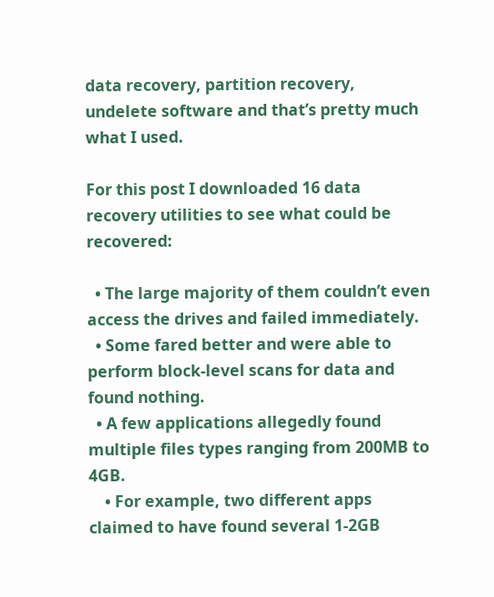data recovery, partition recovery, undelete software and that’s pretty much what I used.

For this post I downloaded 16 data recovery utilities to see what could be recovered:

  • The large majority of them couldn’t even access the drives and failed immediately.
  • Some fared better and were able to perform block-level scans for data and found nothing.
  • A few applications allegedly found multiple files types ranging from 200MB to 4GB.
    • For example, two different apps claimed to have found several 1-2GB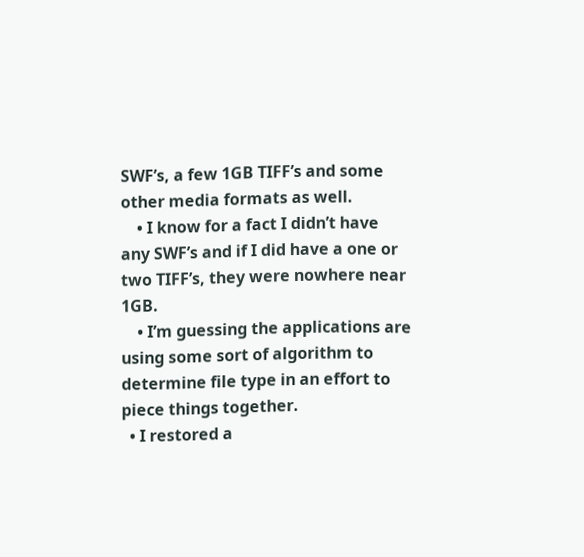SWF’s, a few 1GB TIFF’s and some other media formats as well.
    • I know for a fact I didn’t have any SWF’s and if I did have a one or two TIFF’s, they were nowhere near 1GB.
    • I’m guessing the applications are using some sort of algorithm to determine file type in an effort to piece things together.
  • I restored a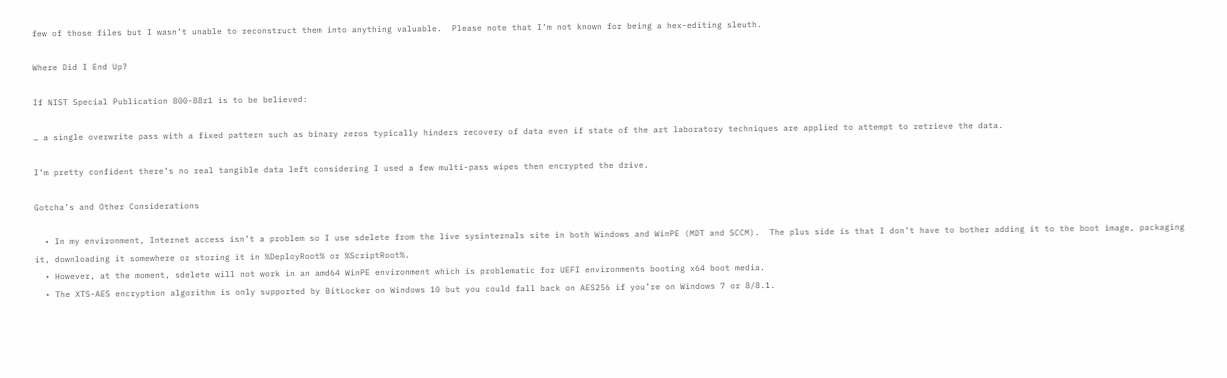few of those files but I wasn’t unable to reconstruct them into anything valuable.  Please note that I’m not known for being a hex-editing sleuth.

Where Did I End Up?

If NIST Special Publication 800-88r1 is to be believed:

… a single overwrite pass with a fixed pattern such as binary zeros typically hinders recovery of data even if state of the art laboratory techniques are applied to attempt to retrieve the data.

I’m pretty confident there’s no real tangible data left considering I used a few multi-pass wipes then encrypted the drive.

Gotcha’s and Other Considerations

  • In my environment, Internet access isn’t a problem so I use sdelete from the live sysinternals site in both Windows and WinPE (MDT and SCCM).  The plus side is that I don’t have to bother adding it to the boot image, packaging it, downloading it somewhere or storing it in %DeployRoot% or %ScriptRoot%.
  • However, at the moment, sdelete will not work in an amd64 WinPE environment which is problematic for UEFI environments booting x64 boot media.
  • The XTS-AES encryption algorithm is only supported by BitLocker on Windows 10 but you could fall back on AES256 if you’re on Windows 7 or 8/8.1.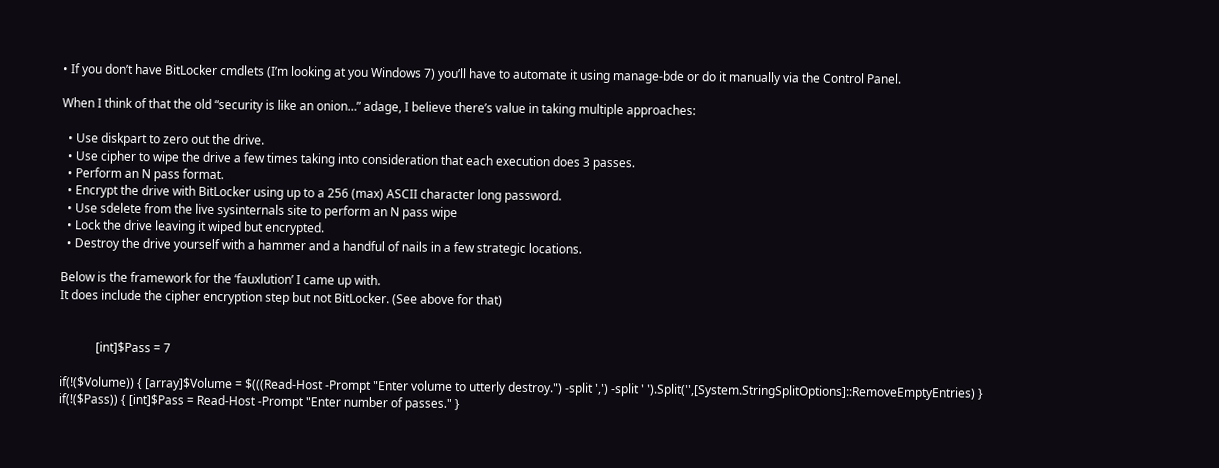• If you don’t have BitLocker cmdlets (I’m looking at you Windows 7) you’ll have to automate it using manage-bde or do it manually via the Control Panel.

When I think of that the old “security is like an onion…” adage, I believe there’s value in taking multiple approaches:

  • Use diskpart to zero out the drive.
  • Use cipher to wipe the drive a few times taking into consideration that each execution does 3 passes.
  • Perform an N pass format.
  • Encrypt the drive with BitLocker using up to a 256 (max) ASCII character long password.
  • Use sdelete from the live sysinternals site to perform an N pass wipe
  • Lock the drive leaving it wiped but encrypted.
  • Destroy the drive yourself with a hammer and a handful of nails in a few strategic locations.

Below is the framework for the ‘fauxlution’ I came up with.
It does include the cipher encryption step but not BitLocker. (See above for that)


            [int]$Pass = 7

if(!($Volume)) { [array]$Volume = $(((Read-Host -Prompt "Enter volume to utterly destroy.") -split ',') -split ' ').Split('',[System.StringSplitOptions]::RemoveEmptyEntries) }
if(!($Pass)) { [int]$Pass = Read-Host -Prompt "Enter number of passes." }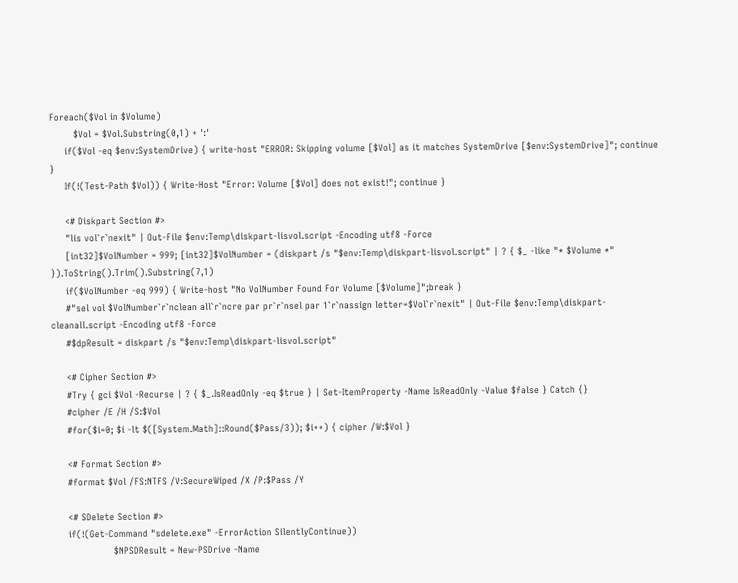Foreach($Vol in $Volume)
        $Vol = $Vol.Substring(0,1) + ':'
     if($Vol -eq $env:SystemDrive) { write-host "ERROR: Skipping volume [$Vol] as it matches SystemDrive [$env:SystemDrive]"; continue }
     If(!(Test-Path $Vol)) { Write-Host "Error: Volume [$Vol] does not exist!"; continue }

     <# Diskpart Section #>
     "lis vol`r`nexit" | Out-File $env:Temp\diskpart-lisvol.script -Encoding utf8 -Force
     [int32]$VolNumber = 999; [int32]$VolNumber = (diskpart /s "$env:Temp\diskpart-lisvol.script" | ? { $_ -like "* $Volume *" }).ToString().Trim().Substring(7,1)
     if($VolNumber -eq 999) { Write-host "No VolNumber Found For Volume [$Volume]";break }
     #"sel vol $VolNumber`r`nclean all`r`ncre par pr`r`nsel par 1`r`nassign letter=$Vol`r`nexit" | Out-File $env:Temp\diskpart-cleanall.script -Encoding utf8 -Force
     #$dpResult = diskpart /s "$env:Temp\diskpart-lisvol.script"

     <# Cipher Section #>
     #Try { gci $Vol -Recurse | ? { $_.IsReadOnly -eq $true } | Set-ItemProperty -Name IsReadOnly -Value $false } Catch {}
     #cipher /E /H /S:$Vol
     #for($i=0; $i -lt $([System.Math]::Round($Pass/3)); $i++) { cipher /W:$Vol }

     <# Format Section #>
     #format $Vol /FS:NTFS /V:SecureWiped /X /P:$Pass /Y

     <# SDelete Section #>
     if(!(Get-Command "sdelete.exe" -ErrorAction SilentlyContinue))
                    $NPSDResult = New-PSDrive -Name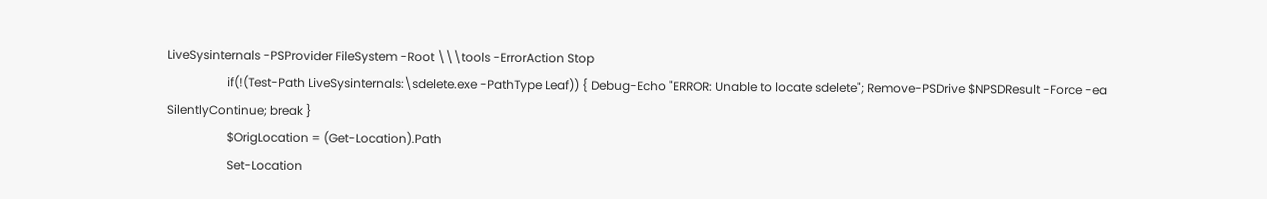LiveSysinternals -PSProvider FileSystem -Root \\\tools -ErrorAction Stop
                    if(!(Test-Path LiveSysinternals:\sdelete.exe -PathType Leaf)) { Debug-Echo "ERROR: Unable to locate sdelete"; Remove-PSDrive $NPSDResult -Force -ea SilentlyContinue; break }
                    $OrigLocation = (Get-Location).Path
                    Set-Location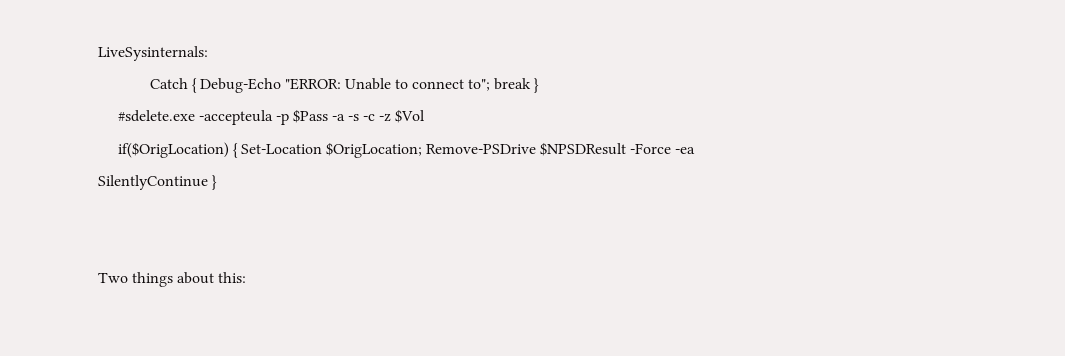LiveSysinternals:
             Catch { Debug-Echo "ERROR: Unable to connect to"; break }
     #sdelete.exe -accepteula -p $Pass -a -s -c -z $Vol
     if($OrigLocation) { Set-Location $OrigLocation; Remove-PSDrive $NPSDResult -Force -ea SilentlyContinue }


Two things about this: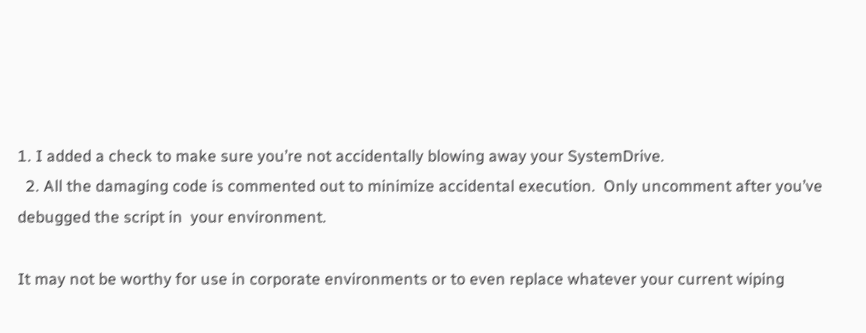1. I added a check to make sure you’re not accidentally blowing away your SystemDrive.
  2. All the damaging code is commented out to minimize accidental execution.  Only uncomment after you’ve debugged the script in  your environment.

It may not be worthy for use in corporate environments or to even replace whatever your current wiping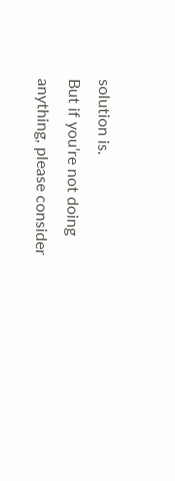solution is.
But if you’re not doing anything, please consider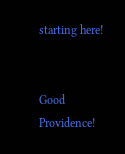starting here!


Good Providence!